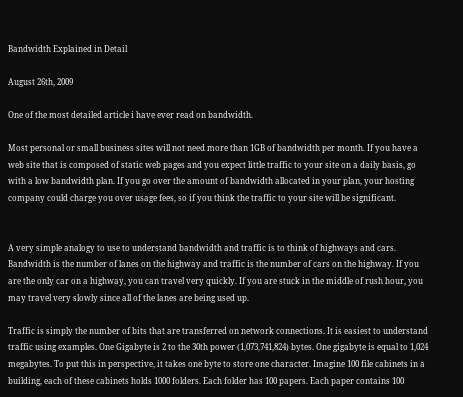Bandwidth Explained in Detail

August 26th, 2009

One of the most detailed article i have ever read on bandwidth.

Most personal or small business sites will not need more than 1GB of bandwidth per month. If you have a web site that is composed of static web pages and you expect little traffic to your site on a daily basis, go with a low bandwidth plan. If you go over the amount of bandwidth allocated in your plan, your hosting company could charge you over usage fees, so if you think the traffic to your site will be significant.


A very simple analogy to use to understand bandwidth and traffic is to think of highways and cars. Bandwidth is the number of lanes on the highway and traffic is the number of cars on the highway. If you are the only car on a highway, you can travel very quickly. If you are stuck in the middle of rush hour, you may travel very slowly since all of the lanes are being used up.

Traffic is simply the number of bits that are transferred on network connections. It is easiest to understand traffic using examples. One Gigabyte is 2 to the 30th power (1,073,741,824) bytes. One gigabyte is equal to 1,024 megabytes. To put this in perspective, it takes one byte to store one character. Imagine 100 file cabinets in a building, each of these cabinets holds 1000 folders. Each folder has 100 papers. Each paper contains 100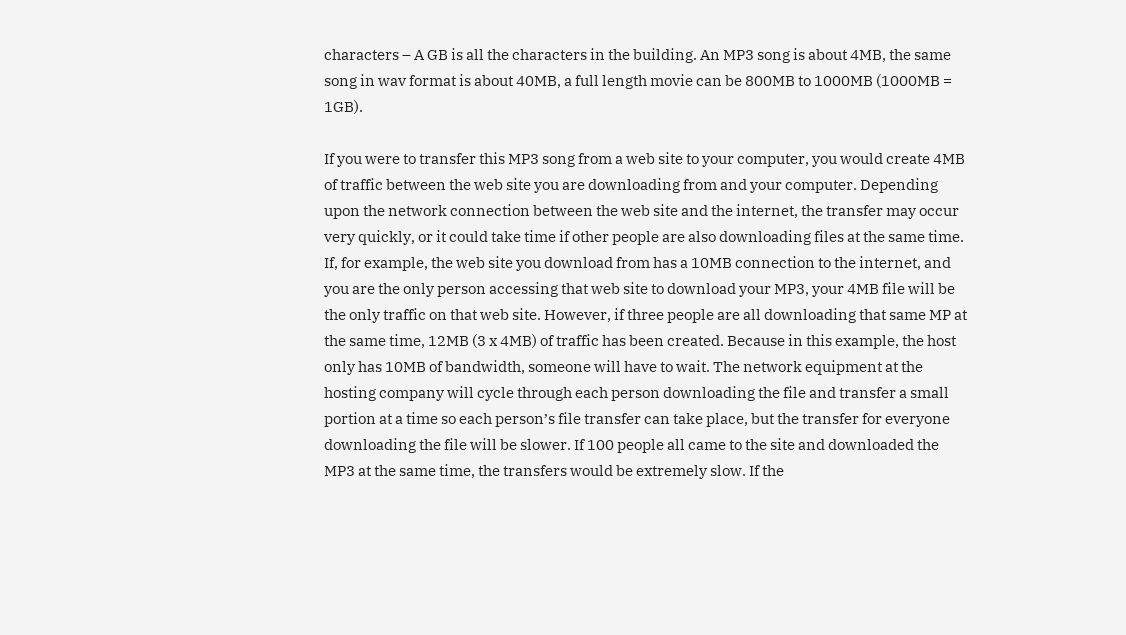characters – A GB is all the characters in the building. An MP3 song is about 4MB, the same song in wav format is about 40MB, a full length movie can be 800MB to 1000MB (1000MB = 1GB).

If you were to transfer this MP3 song from a web site to your computer, you would create 4MB of traffic between the web site you are downloading from and your computer. Depending upon the network connection between the web site and the internet, the transfer may occur very quickly, or it could take time if other people are also downloading files at the same time. If, for example, the web site you download from has a 10MB connection to the internet, and you are the only person accessing that web site to download your MP3, your 4MB file will be the only traffic on that web site. However, if three people are all downloading that same MP at the same time, 12MB (3 x 4MB) of traffic has been created. Because in this example, the host only has 10MB of bandwidth, someone will have to wait. The network equipment at the hosting company will cycle through each person downloading the file and transfer a small portion at a time so each person’s file transfer can take place, but the transfer for everyone downloading the file will be slower. If 100 people all came to the site and downloaded the MP3 at the same time, the transfers would be extremely slow. If the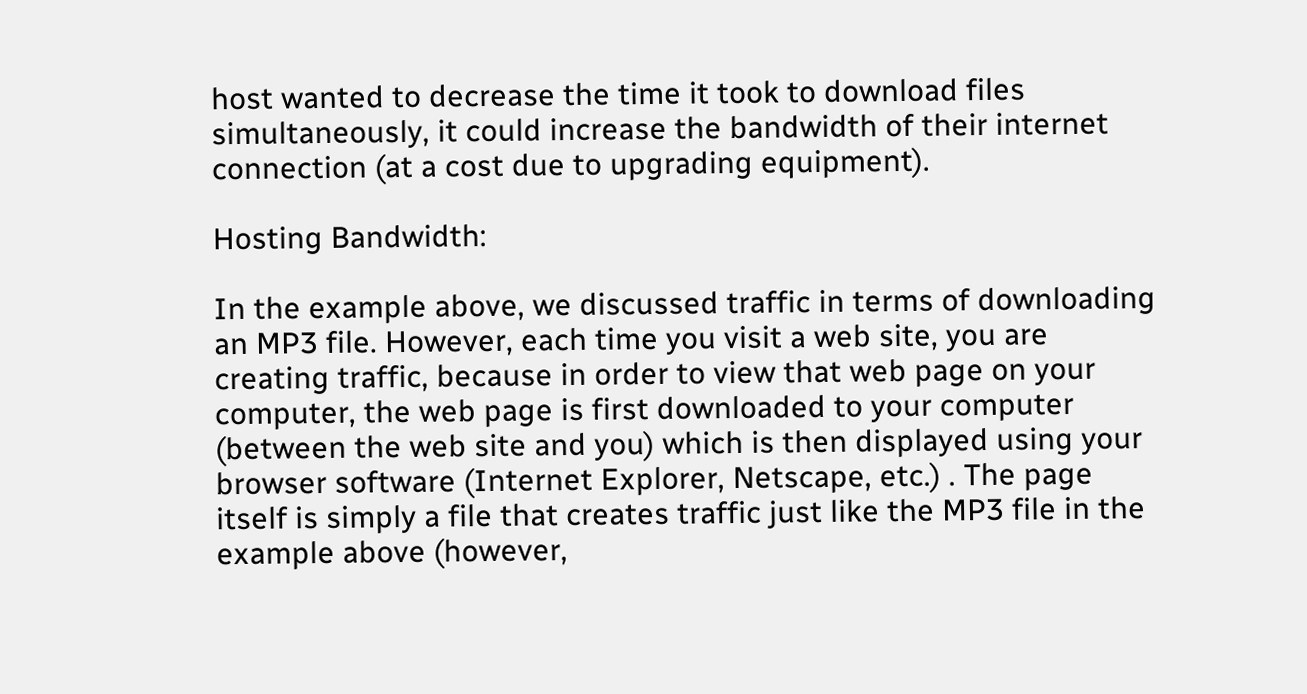host wanted to decrease the time it took to download files simultaneously, it could increase the bandwidth of their internet connection (at a cost due to upgrading equipment).

Hosting Bandwidth:

In the example above, we discussed traffic in terms of downloading an MP3 file. However, each time you visit a web site, you are creating traffic, because in order to view that web page on your computer, the web page is first downloaded to your computer (between the web site and you) which is then displayed using your browser software (Internet Explorer, Netscape, etc.) . The page itself is simply a file that creates traffic just like the MP3 file in the example above (however,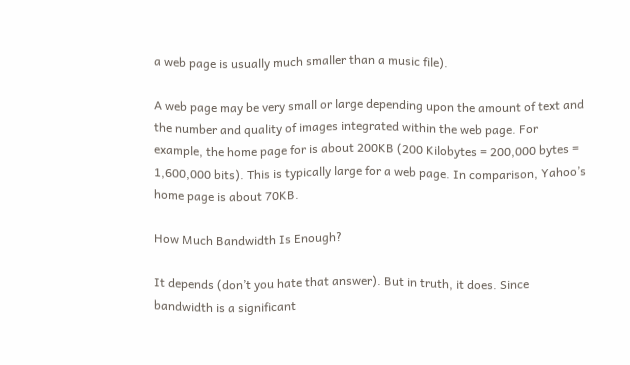a web page is usually much smaller than a music file).

A web page may be very small or large depending upon the amount of text and the number and quality of images integrated within the web page. For example, the home page for is about 200KB (200 Kilobytes = 200,000 bytes = 1,600,000 bits). This is typically large for a web page. In comparison, Yahoo’s home page is about 70KB.

How Much Bandwidth Is Enough?

It depends (don’t you hate that answer). But in truth, it does. Since bandwidth is a significant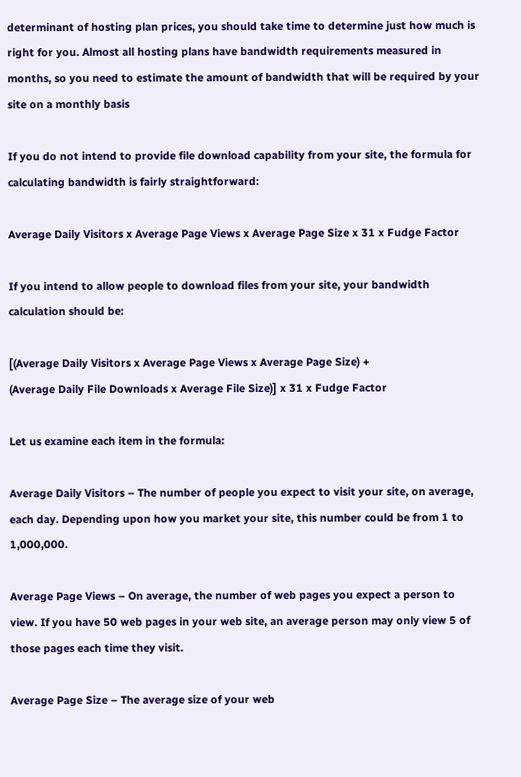determinant of hosting plan prices, you should take time to determine just how much is right for you. Almost all hosting plans have bandwidth requirements measured in months, so you need to estimate the amount of bandwidth that will be required by your site on a monthly basis

If you do not intend to provide file download capability from your site, the formula for calculating bandwidth is fairly straightforward:

Average Daily Visitors x Average Page Views x Average Page Size x 31 x Fudge Factor

If you intend to allow people to download files from your site, your bandwidth calculation should be:

[(Average Daily Visitors x Average Page Views x Average Page Size) +
(Average Daily File Downloads x Average File Size)] x 31 x Fudge Factor

Let us examine each item in the formula:

Average Daily Visitors – The number of people you expect to visit your site, on average, each day. Depending upon how you market your site, this number could be from 1 to 1,000,000.

Average Page Views – On average, the number of web pages you expect a person to view. If you have 50 web pages in your web site, an average person may only view 5 of those pages each time they visit.

Average Page Size – The average size of your web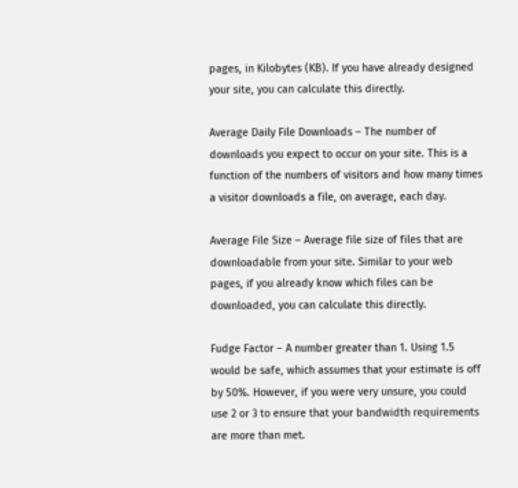pages, in Kilobytes (KB). If you have already designed your site, you can calculate this directly.

Average Daily File Downloads – The number of downloads you expect to occur on your site. This is a function of the numbers of visitors and how many times a visitor downloads a file, on average, each day.

Average File Size – Average file size of files that are downloadable from your site. Similar to your web pages, if you already know which files can be downloaded, you can calculate this directly.

Fudge Factor – A number greater than 1. Using 1.5 would be safe, which assumes that your estimate is off by 50%. However, if you were very unsure, you could use 2 or 3 to ensure that your bandwidth requirements are more than met.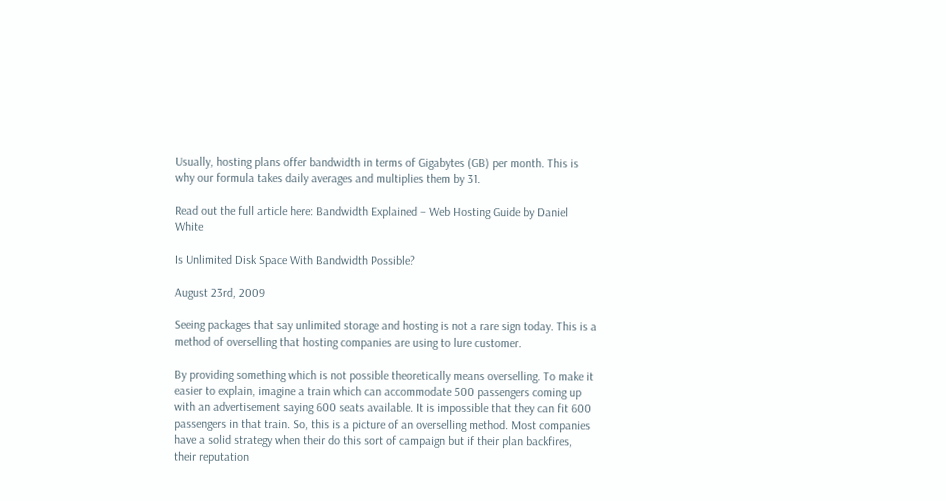Usually, hosting plans offer bandwidth in terms of Gigabytes (GB) per month. This is why our formula takes daily averages and multiplies them by 31.

Read out the full article here: Bandwidth Explained – Web Hosting Guide by Daniel White

Is Unlimited Disk Space With Bandwidth Possible?

August 23rd, 2009

Seeing packages that say unlimited storage and hosting is not a rare sign today. This is a method of overselling that hosting companies are using to lure customer.

By providing something which is not possible theoretically means overselling. To make it easier to explain, imagine a train which can accommodate 500 passengers coming up with an advertisement saying 600 seats available. It is impossible that they can fit 600 passengers in that train. So, this is a picture of an overselling method. Most companies have a solid strategy when their do this sort of campaign but if their plan backfires, their reputation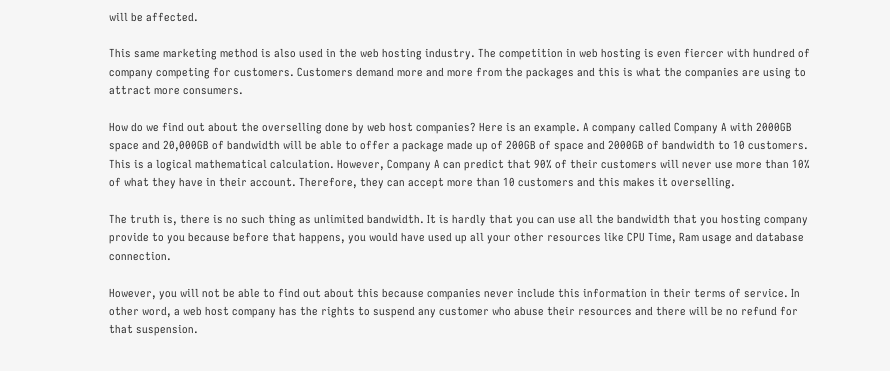will be affected.

This same marketing method is also used in the web hosting industry. The competition in web hosting is even fiercer with hundred of company competing for customers. Customers demand more and more from the packages and this is what the companies are using to attract more consumers.

How do we find out about the overselling done by web host companies? Here is an example. A company called Company A with 2000GB space and 20,000GB of bandwidth will be able to offer a package made up of 200GB of space and 2000GB of bandwidth to 10 customers. This is a logical mathematical calculation. However, Company A can predict that 90% of their customers will never use more than 10% of what they have in their account. Therefore, they can accept more than 10 customers and this makes it overselling.

The truth is, there is no such thing as unlimited bandwidth. It is hardly that you can use all the bandwidth that you hosting company provide to you because before that happens, you would have used up all your other resources like CPU Time, Ram usage and database connection.

However, you will not be able to find out about this because companies never include this information in their terms of service. In other word, a web host company has the rights to suspend any customer who abuse their resources and there will be no refund for that suspension.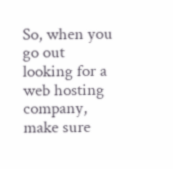So, when you go out looking for a web hosting company, make sure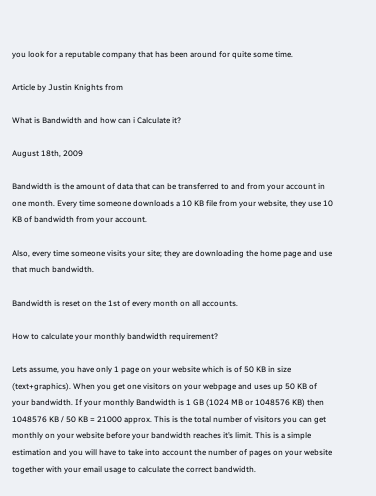you look for a reputable company that has been around for quite some time.

Article by Justin Knights from

What is Bandwidth and how can i Calculate it?

August 18th, 2009

Bandwidth is the amount of data that can be transferred to and from your account in one month. Every time someone downloads a 10 KB file from your website, they use 10 KB of bandwidth from your account.

Also, every time someone visits your site; they are downloading the home page and use that much bandwidth.

Bandwidth is reset on the 1st of every month on all accounts.

How to calculate your monthly bandwidth requirement?

Lets assume, you have only 1 page on your website which is of 50 KB in size (text+graphics). When you get one visitors on your webpage and uses up 50 KB of your bandwidth. If your monthly Bandwidth is 1 GB (1024 MB or 1048576 KB) then 1048576 KB / 50 KB = 21000 approx. This is the total number of visitors you can get monthly on your website before your bandwidth reaches it’s limit. This is a simple estimation and you will have to take into account the number of pages on your website together with your email usage to calculate the correct bandwidth.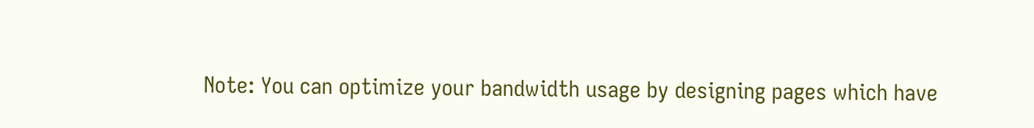Note: You can optimize your bandwidth usage by designing pages which have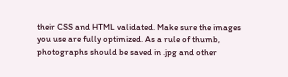their CSS and HTML validated. Make sure the images you use are fully optimized. As a rule of thumb, photographs should be saved in .jpg and other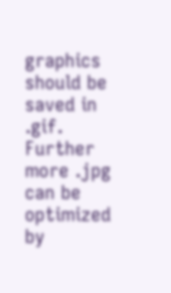graphics should be saved in .gif. Further more .jpg can be optimized by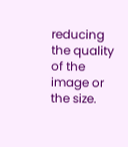reducing the quality of the image or the size.